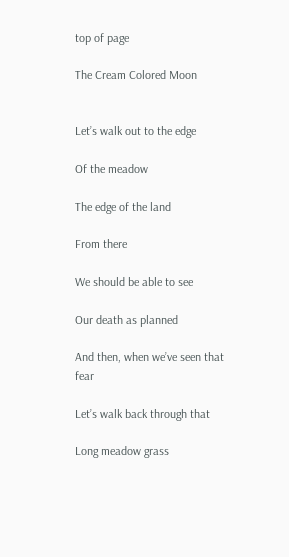top of page

The Cream Colored Moon


Let’s walk out to the edge

Of the meadow

The edge of the land

From there

We should be able to see

Our death as planned

And then, when we’ve seen that fear

Let’s walk back through that

Long meadow grass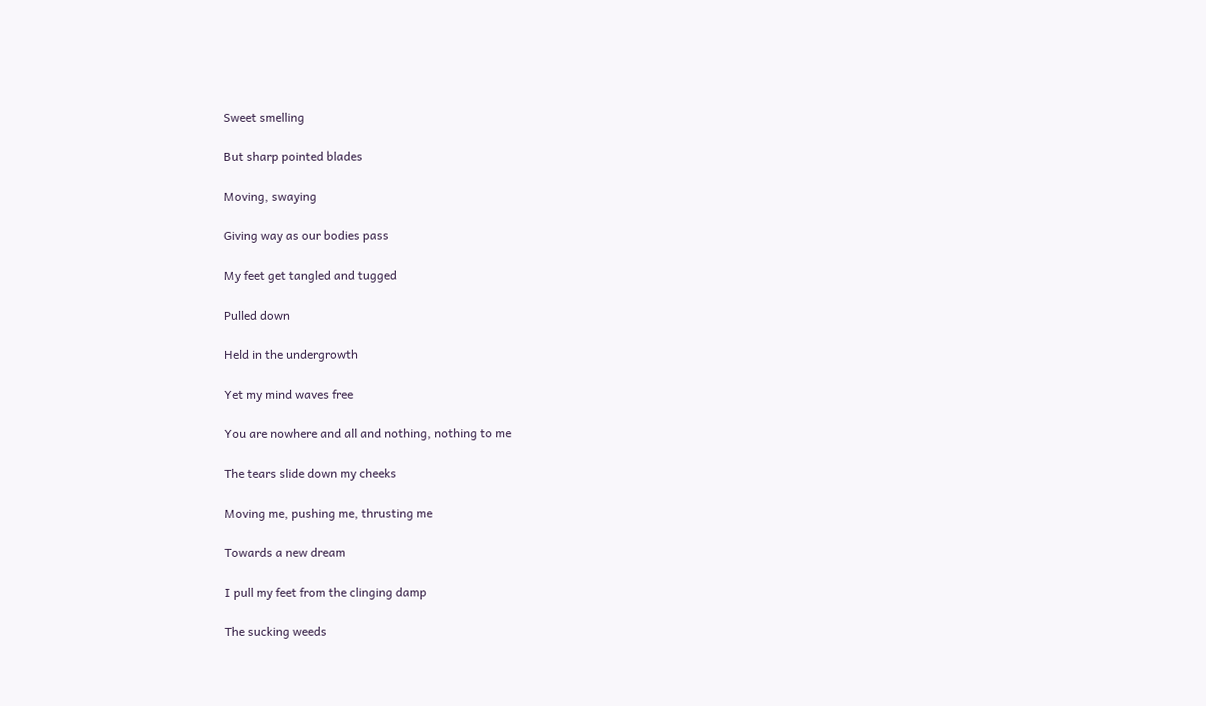Sweet smelling

But sharp pointed blades

Moving, swaying

Giving way as our bodies pass

My feet get tangled and tugged

Pulled down

Held in the undergrowth

Yet my mind waves free

You are nowhere and all and nothing, nothing to me

The tears slide down my cheeks

Moving me, pushing me, thrusting me

Towards a new dream

I pull my feet from the clinging damp

The sucking weeds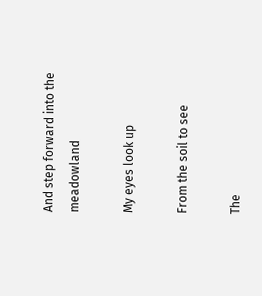And step forward into the meadowland

My eyes look up

From the soil to see

The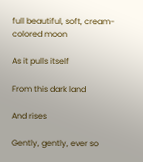full beautiful, soft, cream-colored moon

As it pulls itself

From this dark land

And rises

Gently, gently, ever so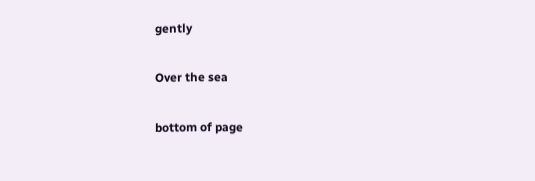gently

Over the sea

bottom of page